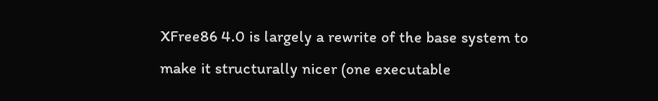XFree86 4.0 is largely a rewrite of the base system to make it structurally nicer (one executable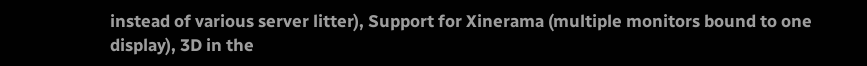instead of various server litter), Support for Xinerama (multiple monitors bound to one display), 3D in the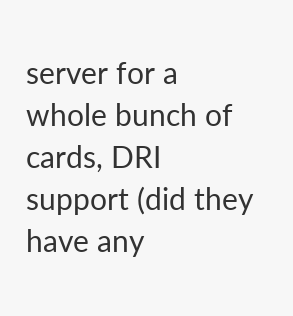server for a whole bunch of cards, DRI support (did they have any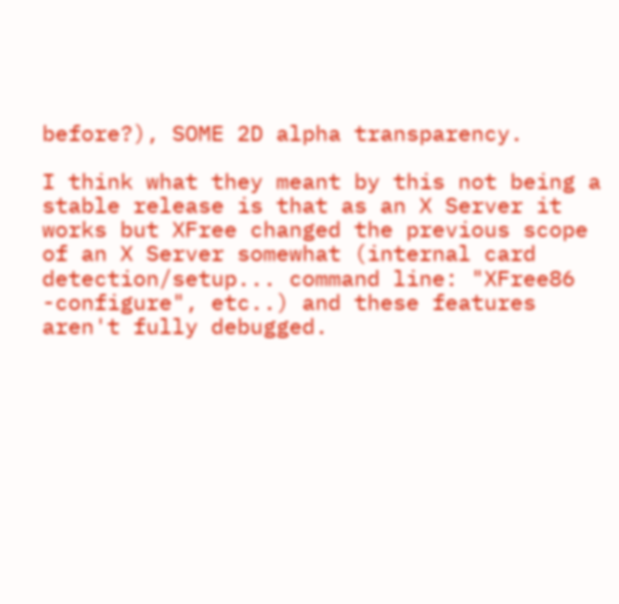before?), SOME 2D alpha transparency.

I think what they meant by this not being a stable release is that as an X Server it works but XFree changed the previous scope of an X Server somewhat (internal card detection/setup... command line: "XFree86 -configure", etc..) and these features aren't fully debugged.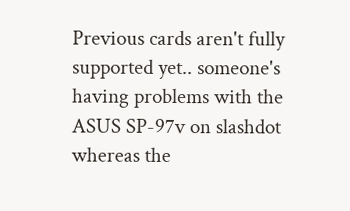Previous cards aren't fully supported yet.. someone's having problems with the ASUS SP-97v on slashdot whereas the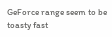GeForce range seem to be toasty fast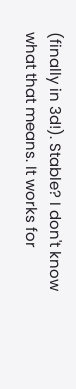(finally in 3d!). Stable? I don't know what that means. It works for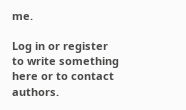me.

Log in or register to write something here or to contact authors.